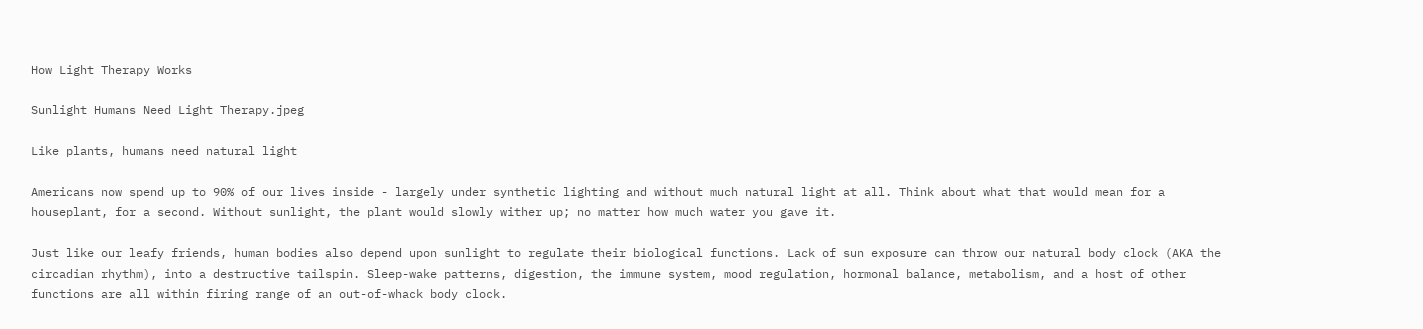How Light Therapy Works

Sunlight Humans Need Light Therapy.jpeg

Like plants, humans need natural light

Americans now spend up to 90% of our lives inside - largely under synthetic lighting and without much natural light at all. Think about what that would mean for a houseplant, for a second. Without sunlight, the plant would slowly wither up; no matter how much water you gave it.

Just like our leafy friends, human bodies also depend upon sunlight to regulate their biological functions. Lack of sun exposure can throw our natural body clock (AKA the circadian rhythm), into a destructive tailspin. Sleep-wake patterns, digestion, the immune system, mood regulation, hormonal balance, metabolism, and a host of other functions are all within firing range of an out-of-whack body clock.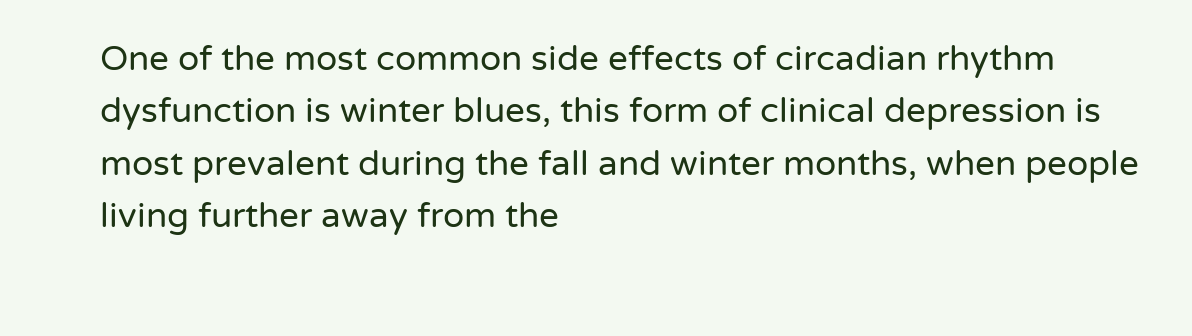One of the most common side effects of circadian rhythm dysfunction is winter blues, this form of clinical depression is most prevalent during the fall and winter months, when people living further away from the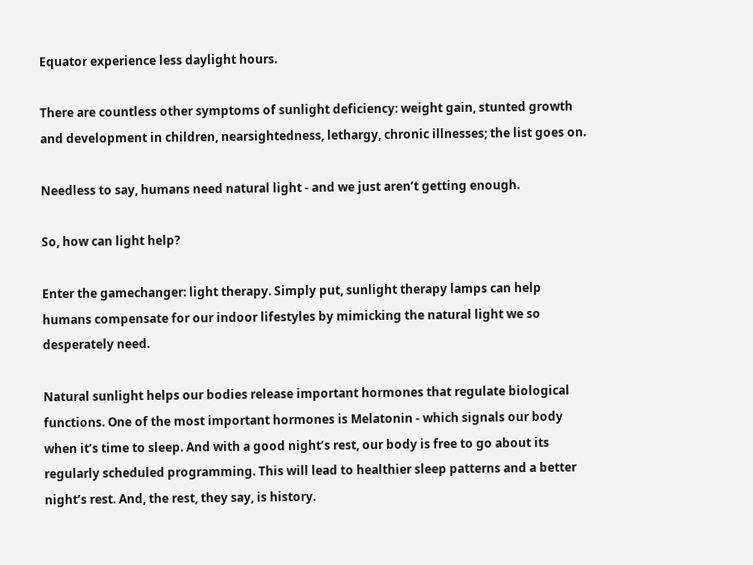Equator experience less daylight hours.

There are countless other symptoms of sunlight deficiency: weight gain, stunted growth and development in children, nearsightedness, lethargy, chronic illnesses; the list goes on.

Needless to say, humans need natural light - and we just aren’t getting enough.

So, how can light help?

Enter the gamechanger: light therapy. Simply put, sunlight therapy lamps can help humans compensate for our indoor lifestyles by mimicking the natural light we so desperately need.

Natural sunlight helps our bodies release important hormones that regulate biological functions. One of the most important hormones is Melatonin - which signals our body when it’s time to sleep. And with a good night’s rest, our body is free to go about its regularly scheduled programming. This will lead to healthier sleep patterns and a better night’s rest. And, the rest, they say, is history.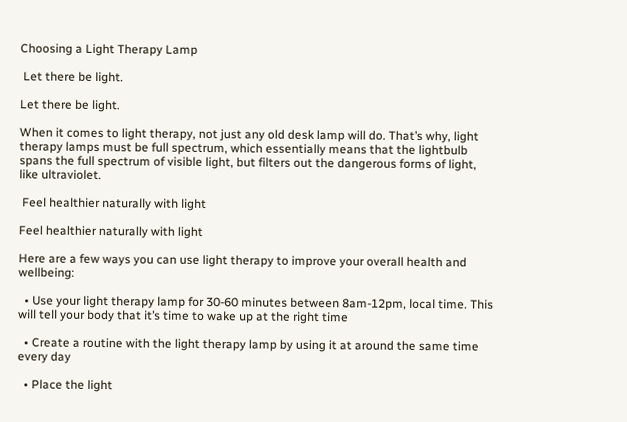Choosing a Light Therapy Lamp

 Let there be light.

Let there be light.

When it comes to light therapy, not just any old desk lamp will do. That’s why, light therapy lamps must be full spectrum, which essentially means that the lightbulb spans the full spectrum of visible light, but filters out the dangerous forms of light, like ultraviolet.

 Feel healthier naturally with light

Feel healthier naturally with light

Here are a few ways you can use light therapy to improve your overall health and wellbeing:

  • Use your light therapy lamp for 30-60 minutes between 8am-12pm, local time. This will tell your body that it’s time to wake up at the right time

  • Create a routine with the light therapy lamp by using it at around the same time every day

  • Place the light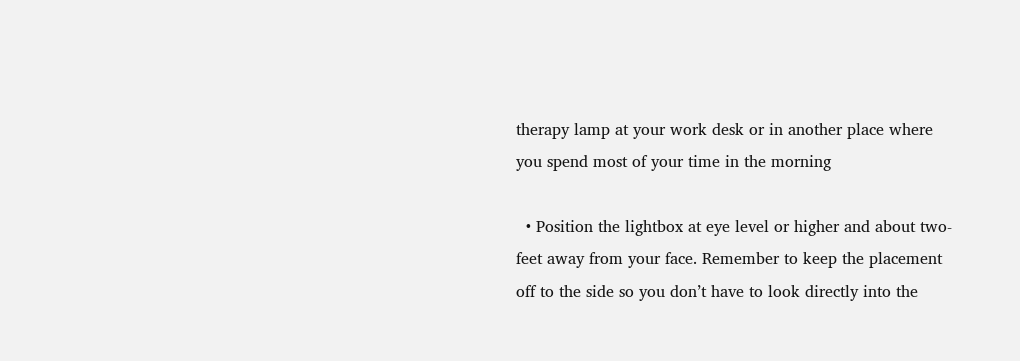therapy lamp at your work desk or in another place where you spend most of your time in the morning

  • Position the lightbox at eye level or higher and about two-feet away from your face. Remember to keep the placement off to the side so you don’t have to look directly into the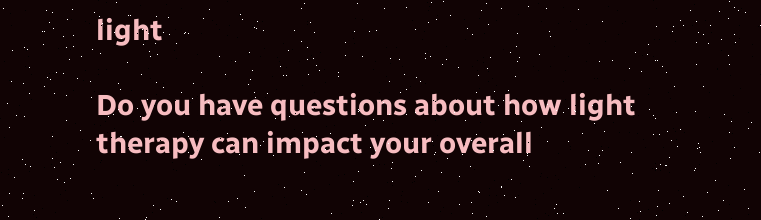light

Do you have questions about how light therapy can impact your overall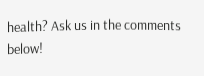health? Ask us in the comments below!